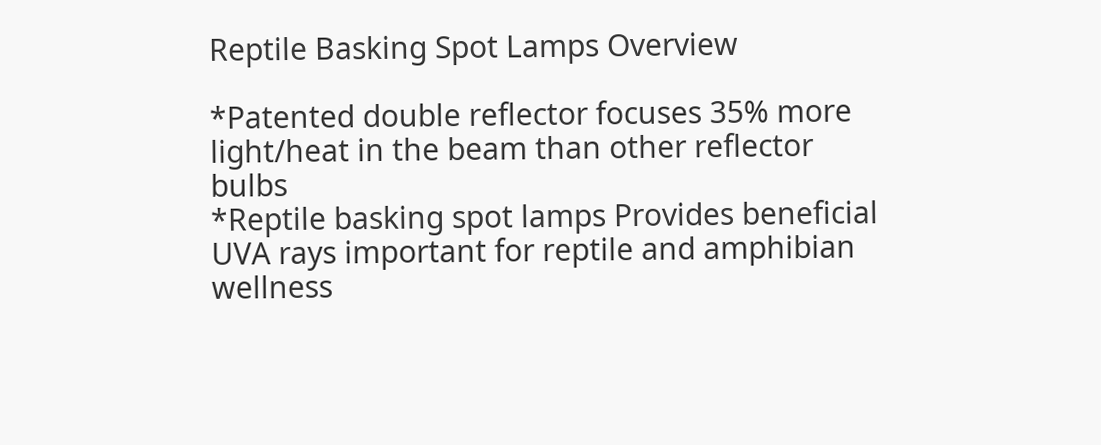Reptile Basking Spot Lamps Overview

*Patented double reflector focuses 35% more light/heat in the beam than other reflector bulbs
*Reptile basking spot lamps Provides beneficial UVA rays important for reptile and amphibian wellness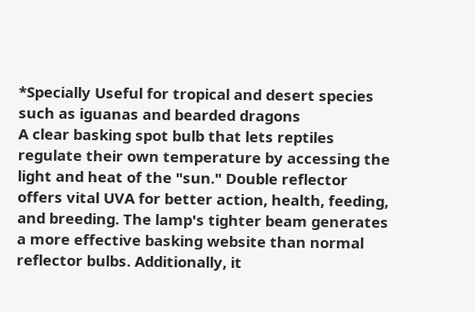*Specially Useful for tropical and desert species such as iguanas and bearded dragons
A clear basking spot bulb that lets reptiles regulate their own temperature by accessing the light and heat of the "sun." Double reflector offers vital UVA for better action, health, feeding, and breeding. The lamp's tighter beam generates a more effective basking website than normal reflector bulbs. Additionally, it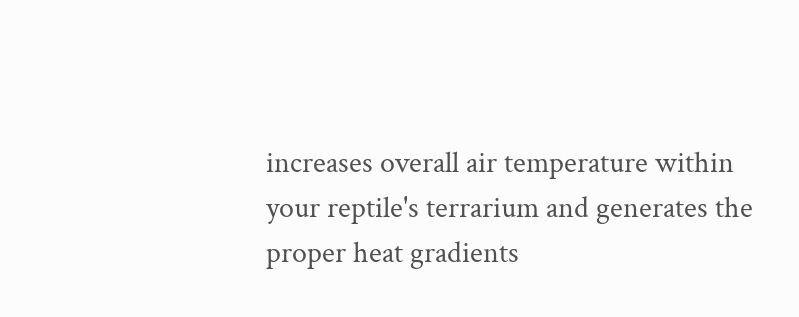increases overall air temperature within your reptile's terrarium and generates the proper heat gradients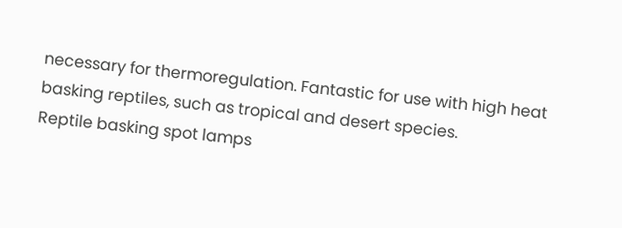necessary for thermoregulation. Fantastic for use with high heat basking reptiles, such as tropical and desert species.
Reptile basking spot lamps